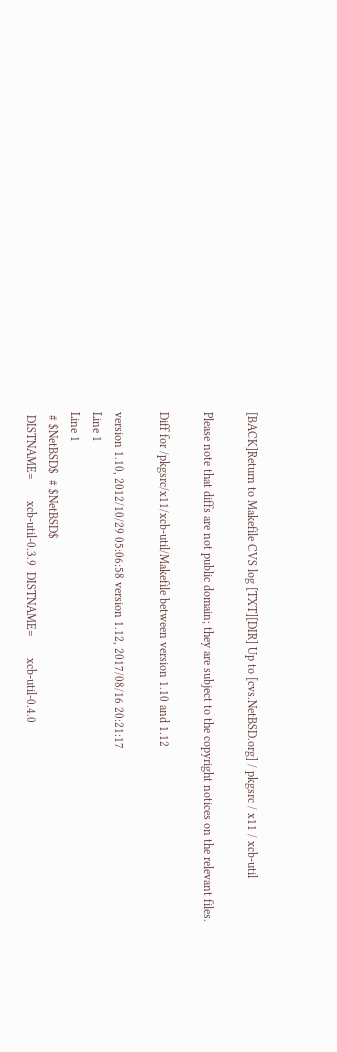[BACK]Return to Makefile CVS log [TXT][DIR] Up to [cvs.NetBSD.org] / pkgsrc / x11 / xcb-util

Please note that diffs are not public domain; they are subject to the copyright notices on the relevant files.

Diff for /pkgsrc/x11/xcb-util/Makefile between version 1.10 and 1.12

version 1.10, 2012/10/29 05:06:58 version 1.12, 2017/08/16 20:21:17
Line 1
Line 1
 # $NetBSD$  # $NetBSD$
 DISTNAME=       xcb-util-0.3.9  DISTNAME=       xcb-util-0.4.0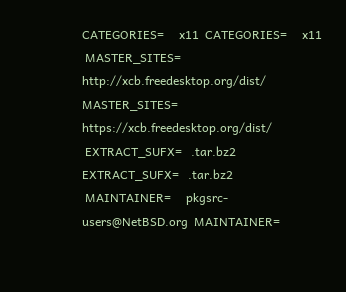CATEGORIES=     x11  CATEGORIES=     x11
 MASTER_SITES=   http://xcb.freedesktop.org/dist/  MASTER_SITES=   https://xcb.freedesktop.org/dist/
 EXTRACT_SUFX=   .tar.bz2  EXTRACT_SUFX=   .tar.bz2
 MAINTAINER=     pkgsrc-users@NetBSD.org  MAINTAINER=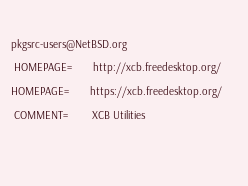pkgsrc-users@NetBSD.org
 HOMEPAGE=       http://xcb.freedesktop.org/  HOMEPAGE=       https://xcb.freedesktop.org/
 COMMENT=        XCB Utilities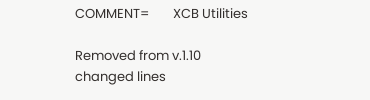COMMENT=        XCB Utilities

Removed from v.1.10
changed lines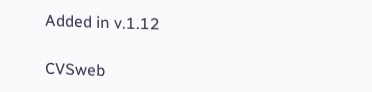Added in v.1.12

CVSweb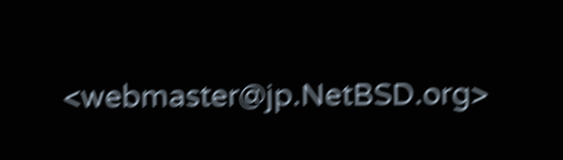<webmaster@jp.NetBSD.org>